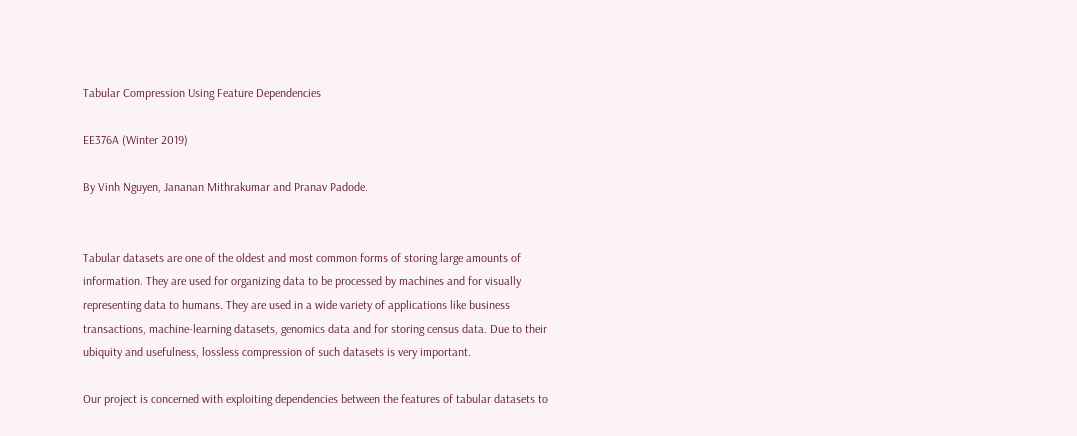Tabular Compression Using Feature Dependencies

EE376A (Winter 2019)

By Vinh Nguyen, Jananan Mithrakumar and Pranav Padode.


Tabular datasets are one of the oldest and most common forms of storing large amounts of information. They are used for organizing data to be processed by machines and for visually representing data to humans. They are used in a wide variety of applications like business transactions, machine-learning datasets, genomics data and for storing census data. Due to their ubiquity and usefulness, lossless compression of such datasets is very important.

Our project is concerned with exploiting dependencies between the features of tabular datasets to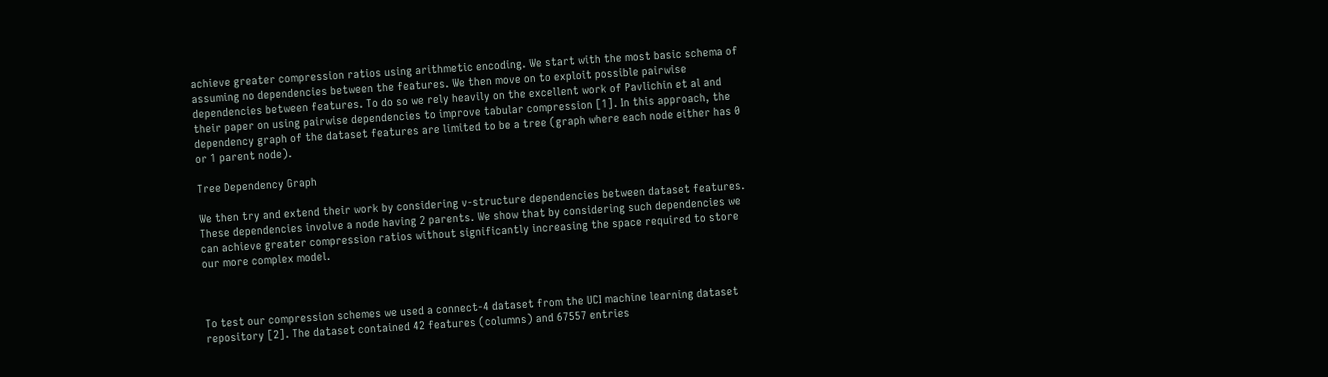achieve greater compression ratios using arithmetic encoding. We start with the most basic schema of assuming no dependencies between the features. We then move on to exploit possible pairwise dependencies between features. To do so we rely heavily on the excellent work of Pavlichin et al and their paper on using pairwise dependencies to improve tabular compression [1]. In this approach, the dependency graph of the dataset features are limited to be a tree (graph where each node either has 0 or 1 parent node).

Tree Dependency Graph

We then try and extend their work by considering v-structure dependencies between dataset features. These dependencies involve a node having 2 parents. We show that by considering such dependencies we can achieve greater compression ratios without significantly increasing the space required to store our more complex model.



To test our compression schemes we used a connect-4 dataset from the UCI machine learning dataset repository [2]. The dataset contained 42 features (columns) and 67557 entries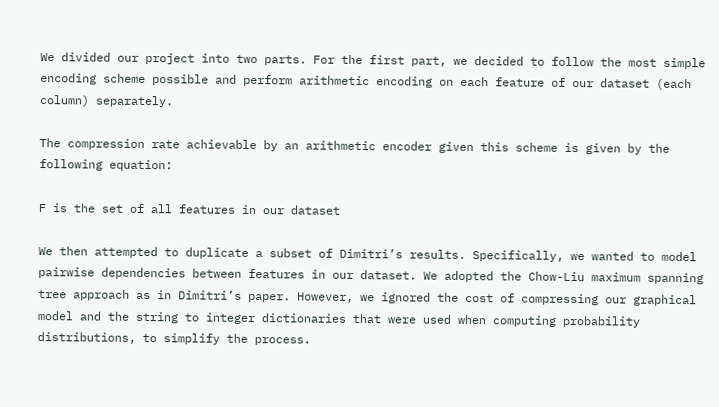We divided our project into two parts. For the first part, we decided to follow the most simple encoding scheme possible and perform arithmetic encoding on each feature of our dataset (each column) separately.

The compression rate achievable by an arithmetic encoder given this scheme is given by the following equation:

F is the set of all features in our dataset

We then attempted to duplicate a subset of Dimitri’s results. Specifically, we wanted to model pairwise dependencies between features in our dataset. We adopted the Chow-Liu maximum spanning tree approach as in Dimitri’s paper. However, we ignored the cost of compressing our graphical model and the string to integer dictionaries that were used when computing probability distributions, to simplify the process.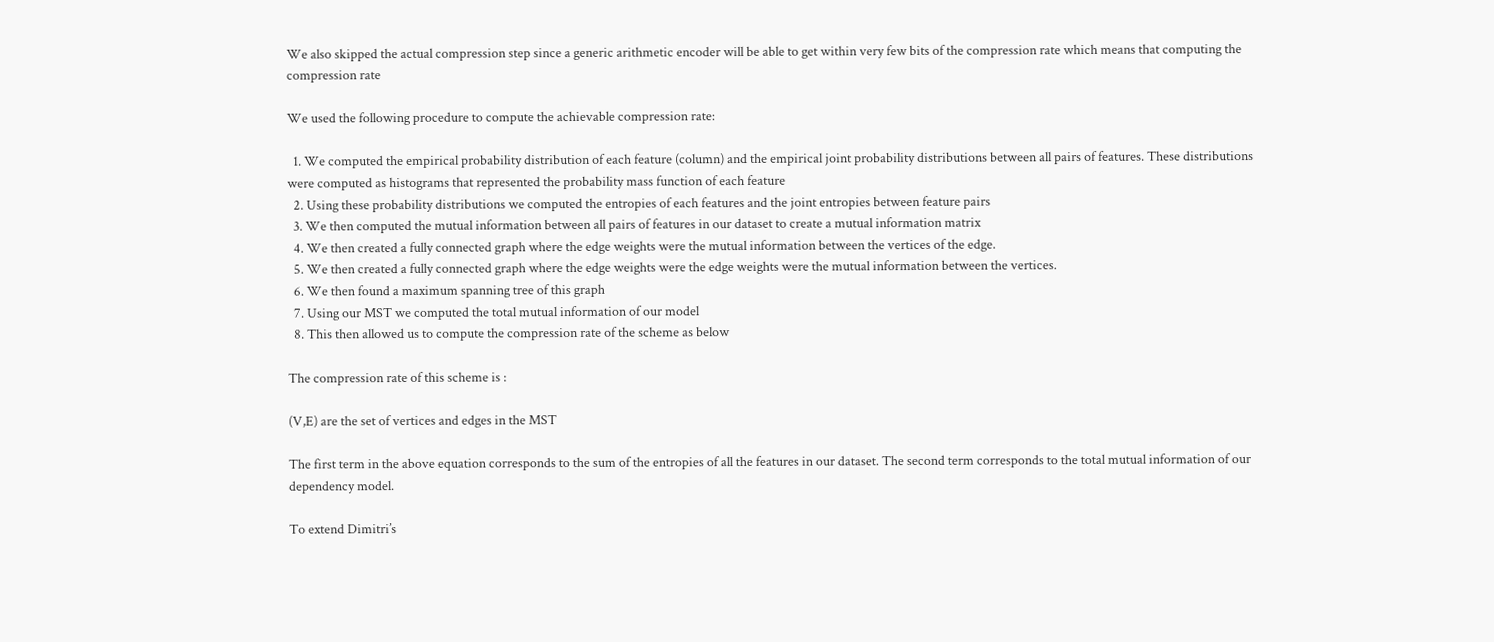We also skipped the actual compression step since a generic arithmetic encoder will be able to get within very few bits of the compression rate which means that computing the compression rate

We used the following procedure to compute the achievable compression rate:

  1. We computed the empirical probability distribution of each feature (column) and the empirical joint probability distributions between all pairs of features. These distributions were computed as histograms that represented the probability mass function of each feature
  2. Using these probability distributions we computed the entropies of each features and the joint entropies between feature pairs
  3. We then computed the mutual information between all pairs of features in our dataset to create a mutual information matrix
  4. We then created a fully connected graph where the edge weights were the mutual information between the vertices of the edge.
  5. We then created a fully connected graph where the edge weights were the edge weights were the mutual information between the vertices.
  6. We then found a maximum spanning tree of this graph
  7. Using our MST we computed the total mutual information of our model
  8. This then allowed us to compute the compression rate of the scheme as below

The compression rate of this scheme is :

(V,E) are the set of vertices and edges in the MST

The first term in the above equation corresponds to the sum of the entropies of all the features in our dataset. The second term corresponds to the total mutual information of our dependency model.

To extend Dimitri’s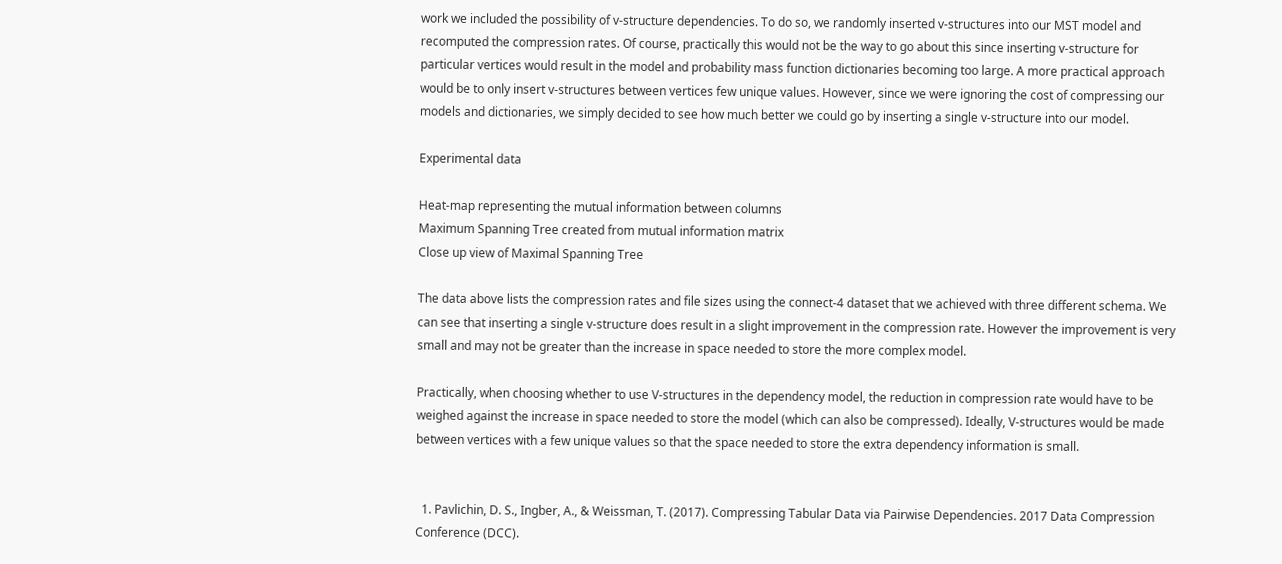work we included the possibility of v-structure dependencies. To do so, we randomly inserted v-structures into our MST model and recomputed the compression rates. Of course, practically this would not be the way to go about this since inserting v-structure for particular vertices would result in the model and probability mass function dictionaries becoming too large. A more practical approach would be to only insert v-structures between vertices few unique values. However, since we were ignoring the cost of compressing our models and dictionaries, we simply decided to see how much better we could go by inserting a single v-structure into our model.

Experimental data

Heat-map representing the mutual information between columns
Maximum Spanning Tree created from mutual information matrix
Close up view of Maximal Spanning Tree

The data above lists the compression rates and file sizes using the connect-4 dataset that we achieved with three different schema. We can see that inserting a single v-structure does result in a slight improvement in the compression rate. However the improvement is very small and may not be greater than the increase in space needed to store the more complex model.

Practically, when choosing whether to use V-structures in the dependency model, the reduction in compression rate would have to be weighed against the increase in space needed to store the model (which can also be compressed). Ideally, V-structures would be made between vertices with a few unique values so that the space needed to store the extra dependency information is small.


  1. Pavlichin, D. S., Ingber, A., & Weissman, T. (2017). Compressing Tabular Data via Pairwise Dependencies. 2017 Data Compression Conference (DCC).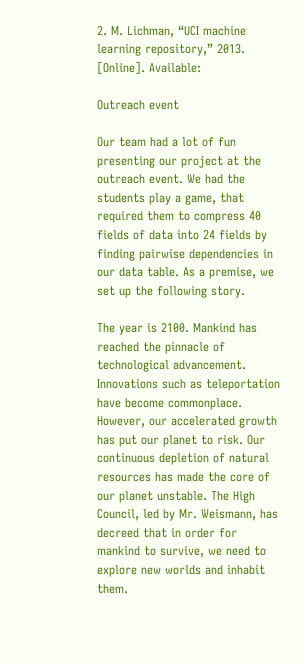2. M. Lichman, “UCI machine learning repository,” 2013. [Online]. Available:

Outreach event

Our team had a lot of fun presenting our project at the outreach event. We had the students play a game, that required them to compress 40 fields of data into 24 fields by finding pairwise dependencies in our data table. As a premise, we set up the following story.

The year is 2100. Mankind has reached the pinnacle of technological advancement. Innovations such as teleportation have become commonplace. However, our accelerated growth has put our planet to risk. Our continuous depletion of natural resources has made the core of our planet unstable. The High Council, led by Mr. Weismann, has decreed that in order for mankind to survive, we need to explore new worlds and inhabit them.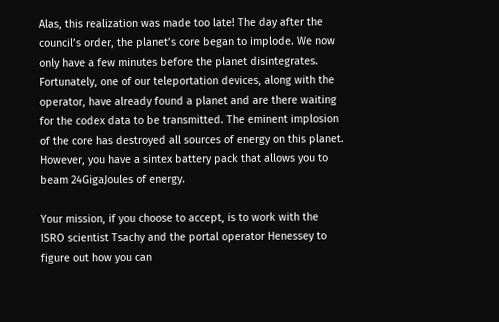Alas, this realization was made too late! The day after the council’s order, the planet’s core began to implode. We now only have a few minutes before the planet disintegrates. Fortunately, one of our teleportation devices, along with the operator, have already found a planet and are there waiting for the codex data to be transmitted. The eminent implosion of the core has destroyed all sources of energy on this planet. However, you have a sintex battery pack that allows you to beam 24GigaJoules of energy.

Your mission, if you choose to accept, is to work with the ISRO scientist Tsachy and the portal operator Henessey to figure out how you can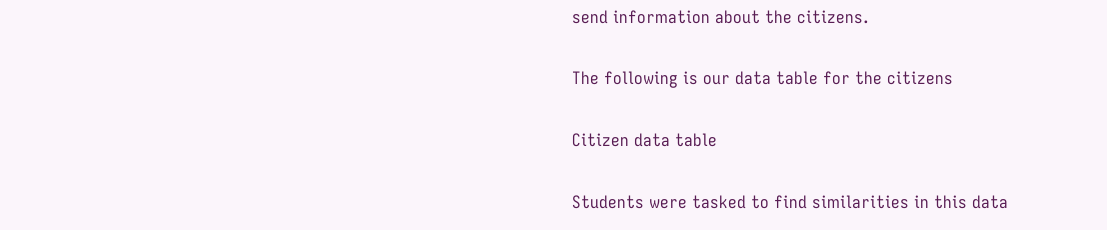send information about the citizens.

The following is our data table for the citizens

Citizen data table

Students were tasked to find similarities in this data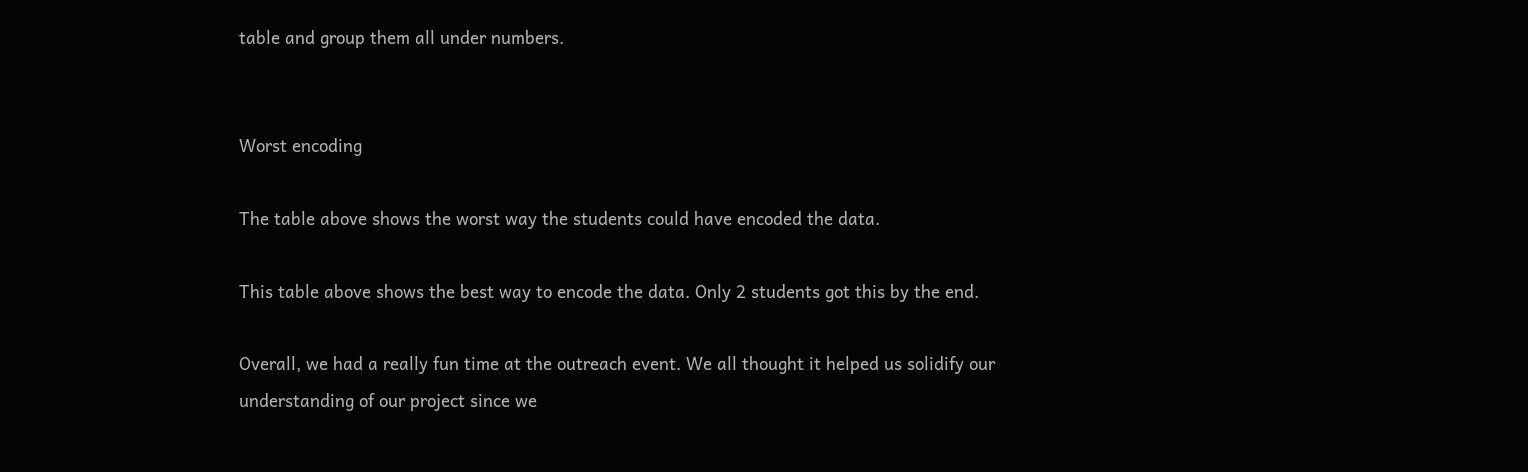table and group them all under numbers.


Worst encoding

The table above shows the worst way the students could have encoded the data.

This table above shows the best way to encode the data. Only 2 students got this by the end.

Overall, we had a really fun time at the outreach event. We all thought it helped us solidify our understanding of our project since we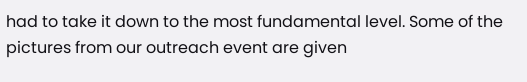had to take it down to the most fundamental level. Some of the pictures from our outreach event are given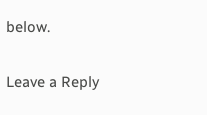below.

Leave a Reply